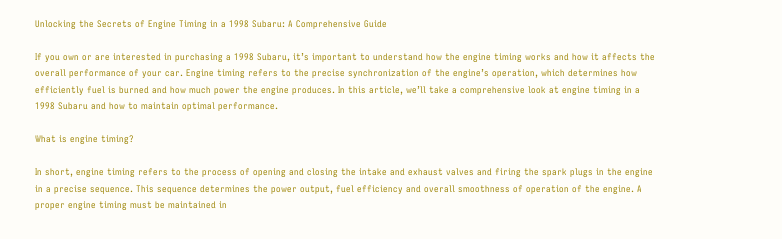Unlocking the Secrets of Engine Timing in a 1998 Subaru: A Comprehensive Guide

If you own or are interested in purchasing a 1998 Subaru, it’s important to understand how the engine timing works and how it affects the overall performance of your car. Engine timing refers to the precise synchronization of the engine’s operation, which determines how efficiently fuel is burned and how much power the engine produces. In this article, we’ll take a comprehensive look at engine timing in a 1998 Subaru and how to maintain optimal performance.

What is engine timing?

In short, engine timing refers to the process of opening and closing the intake and exhaust valves and firing the spark plugs in the engine in a precise sequence. This sequence determines the power output, fuel efficiency and overall smoothness of operation of the engine. A proper engine timing must be maintained in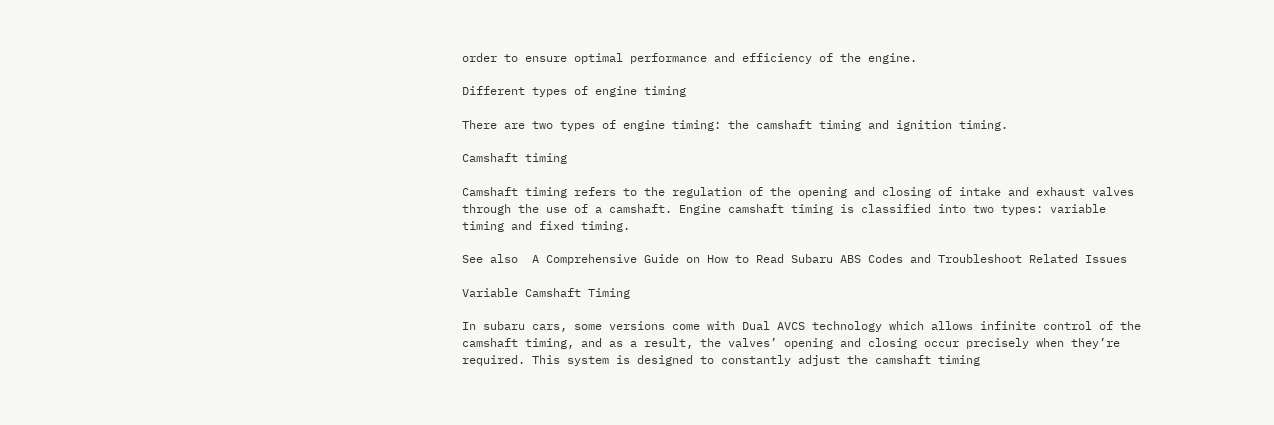order to ensure optimal performance and efficiency of the engine.

Different types of engine timing

There are two types of engine timing: the camshaft timing and ignition timing.

Camshaft timing

Camshaft timing refers to the regulation of the opening and closing of intake and exhaust valves through the use of a camshaft. Engine camshaft timing is classified into two types: variable timing and fixed timing.

See also  A Comprehensive Guide on How to Read Subaru ABS Codes and Troubleshoot Related Issues

Variable Camshaft Timing

In subaru cars, some versions come with Dual AVCS technology which allows infinite control of the camshaft timing, and as a result, the valves’ opening and closing occur precisely when they’re required. This system is designed to constantly adjust the camshaft timing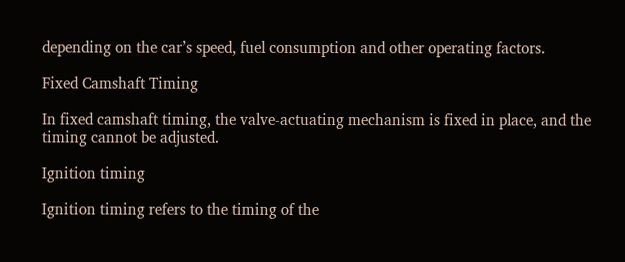depending on the car’s speed, fuel consumption and other operating factors.

Fixed Camshaft Timing

In fixed camshaft timing, the valve-actuating mechanism is fixed in place, and the timing cannot be adjusted.

Ignition timing

Ignition timing refers to the timing of the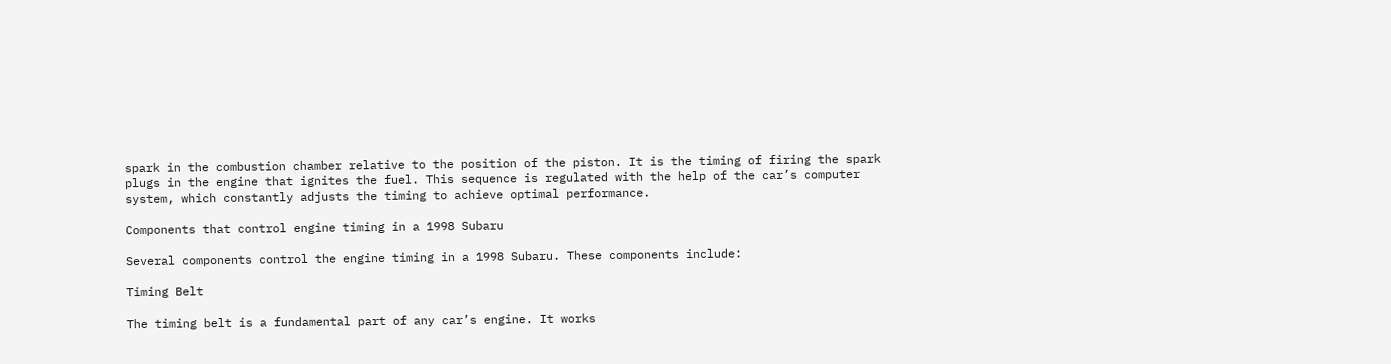spark in the combustion chamber relative to the position of the piston. It is the timing of firing the spark plugs in the engine that ignites the fuel. This sequence is regulated with the help of the car’s computer system, which constantly adjusts the timing to achieve optimal performance.

Components that control engine timing in a 1998 Subaru

Several components control the engine timing in a 1998 Subaru. These components include:

Timing Belt

The timing belt is a fundamental part of any car’s engine. It works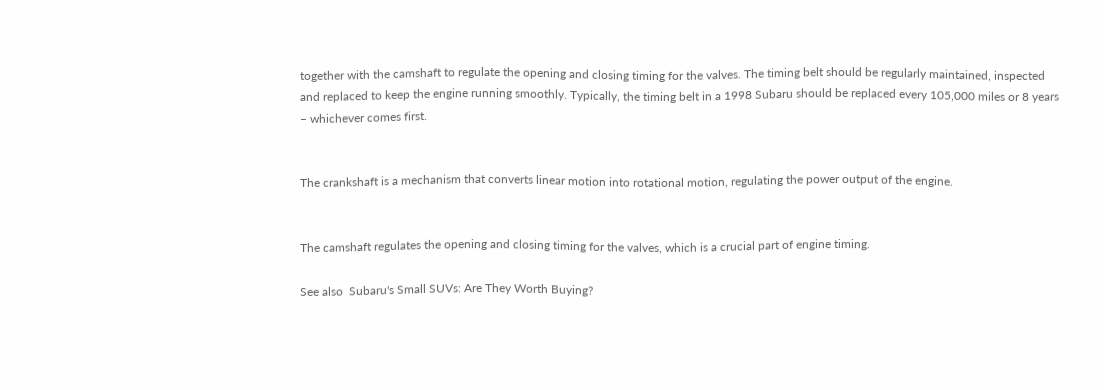together with the camshaft to regulate the opening and closing timing for the valves. The timing belt should be regularly maintained, inspected and replaced to keep the engine running smoothly. Typically, the timing belt in a 1998 Subaru should be replaced every 105,000 miles or 8 years – whichever comes first.


The crankshaft is a mechanism that converts linear motion into rotational motion, regulating the power output of the engine.


The camshaft regulates the opening and closing timing for the valves, which is a crucial part of engine timing.

See also  Subaru's Small SUVs: Are They Worth Buying?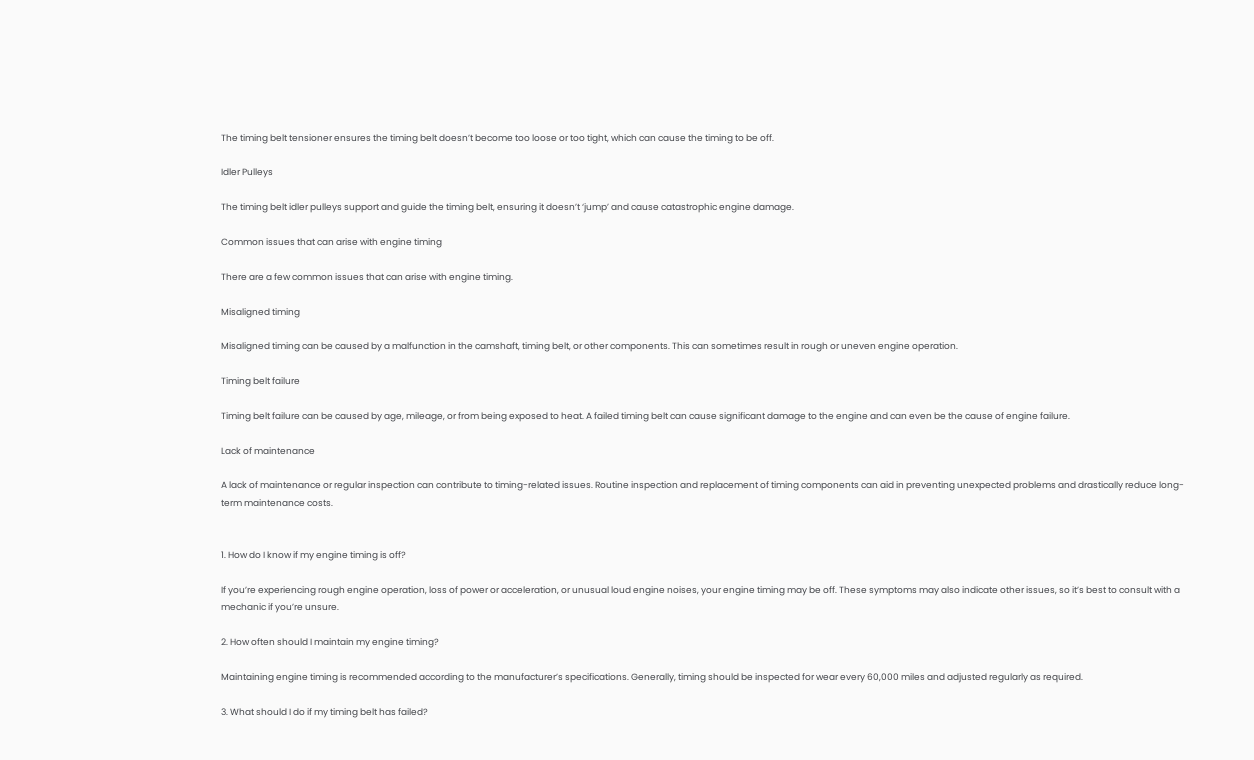The timing belt tensioner ensures the timing belt doesn’t become too loose or too tight, which can cause the timing to be off.

Idler Pulleys

The timing belt idler pulleys support and guide the timing belt, ensuring it doesn’t ‘jump’ and cause catastrophic engine damage.

Common issues that can arise with engine timing

There are a few common issues that can arise with engine timing.

Misaligned timing

Misaligned timing can be caused by a malfunction in the camshaft, timing belt, or other components. This can sometimes result in rough or uneven engine operation.

Timing belt failure

Timing belt failure can be caused by age, mileage, or from being exposed to heat. A failed timing belt can cause significant damage to the engine and can even be the cause of engine failure.

Lack of maintenance

A lack of maintenance or regular inspection can contribute to timing-related issues. Routine inspection and replacement of timing components can aid in preventing unexpected problems and drastically reduce long-term maintenance costs.


1. How do I know if my engine timing is off?

If you’re experiencing rough engine operation, loss of power or acceleration, or unusual loud engine noises, your engine timing may be off. These symptoms may also indicate other issues, so it’s best to consult with a mechanic if you’re unsure.

2. How often should I maintain my engine timing?

Maintaining engine timing is recommended according to the manufacturer’s specifications. Generally, timing should be inspected for wear every 60,000 miles and adjusted regularly as required.

3. What should I do if my timing belt has failed?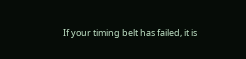If your timing belt has failed, it is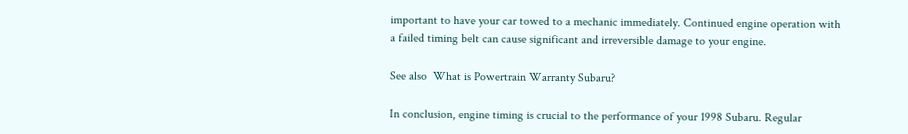important to have your car towed to a mechanic immediately. Continued engine operation with a failed timing belt can cause significant and irreversible damage to your engine.

See also  What is Powertrain Warranty Subaru?

In conclusion, engine timing is crucial to the performance of your 1998 Subaru. Regular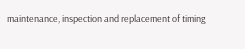maintenance, inspection and replacement of timing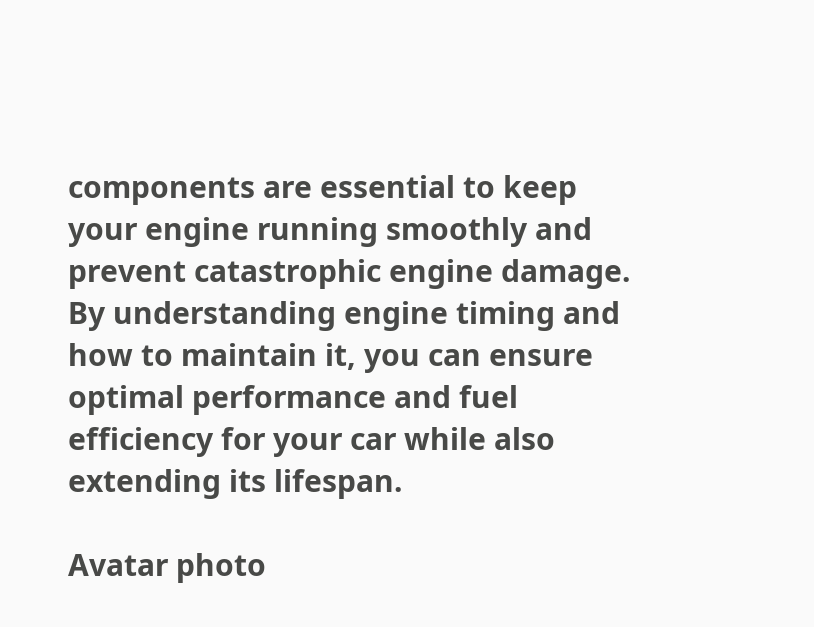components are essential to keep your engine running smoothly and prevent catastrophic engine damage. By understanding engine timing and how to maintain it, you can ensure optimal performance and fuel efficiency for your car while also extending its lifespan.

Avatar photo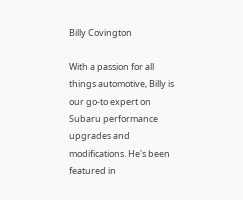Billy Covington

With a passion for all things automotive, Billy is our go-to expert on Subaru performance upgrades and modifications. He's been featured in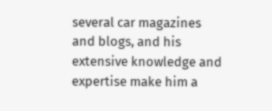several car magazines and blogs, and his extensive knowledge and expertise make him a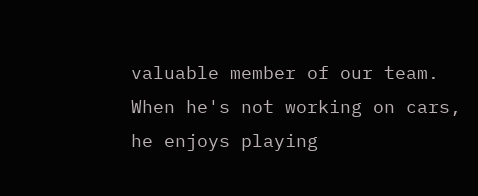valuable member of our team. When he's not working on cars, he enjoys playing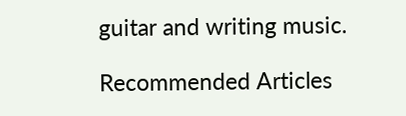guitar and writing music.

Recommended Articles